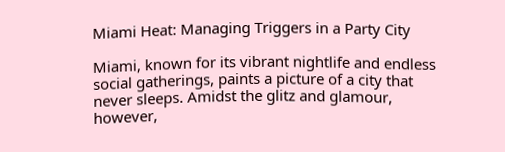Miami Heat: Managing Triggers in a Party City

Miami, known for its vibrant nightlife and endless social gatherings, paints a picture of a city that never sleeps. Amidst the glitz and glamour, however,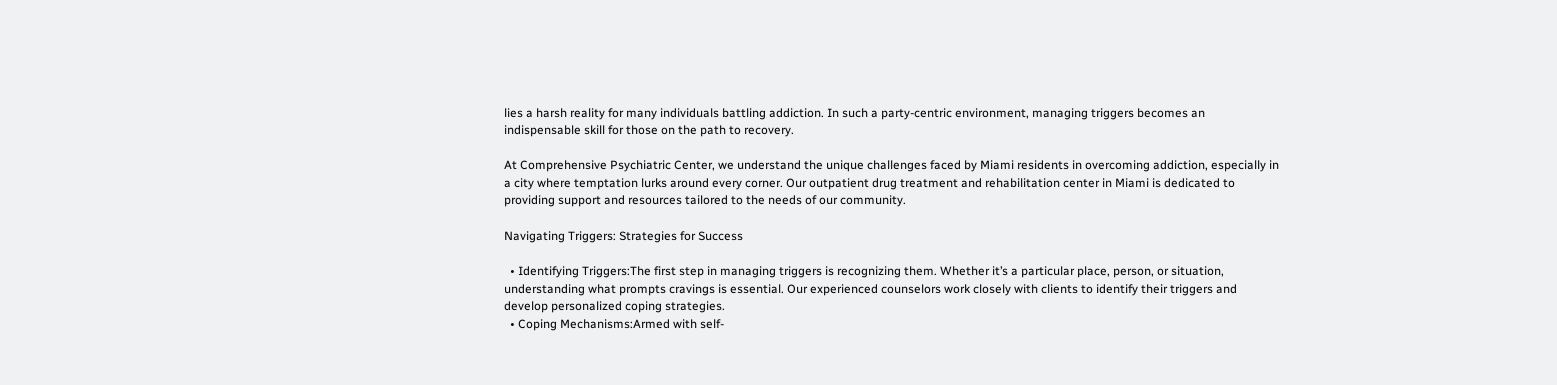lies a harsh reality for many individuals battling addiction. In such a party-centric environment, managing triggers becomes an indispensable skill for those on the path to recovery.

At Comprehensive Psychiatric Center, we understand the unique challenges faced by Miami residents in overcoming addiction, especially in a city where temptation lurks around every corner. Our outpatient drug treatment and rehabilitation center in Miami is dedicated to providing support and resources tailored to the needs of our community.

Navigating Triggers: Strategies for Success

  • Identifying Triggers:The first step in managing triggers is recognizing them. Whether it’s a particular place, person, or situation, understanding what prompts cravings is essential. Our experienced counselors work closely with clients to identify their triggers and develop personalized coping strategies.
  • Coping Mechanisms:Armed with self-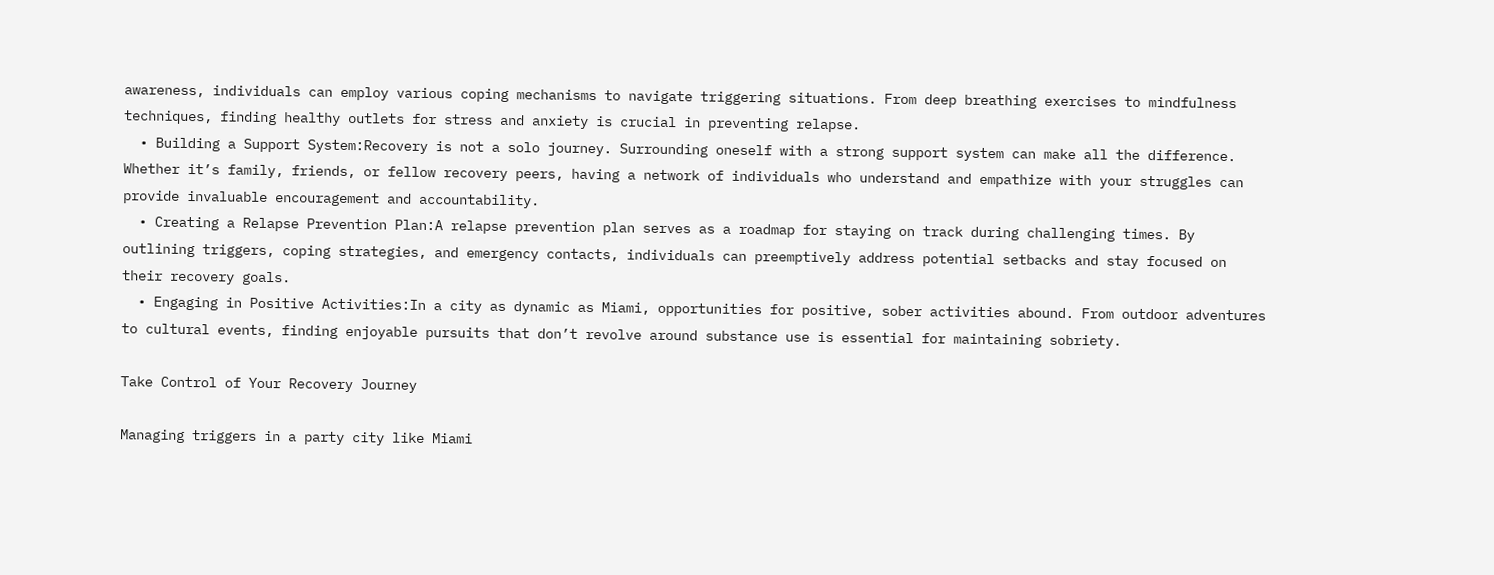awareness, individuals can employ various coping mechanisms to navigate triggering situations. From deep breathing exercises to mindfulness techniques, finding healthy outlets for stress and anxiety is crucial in preventing relapse.
  • Building a Support System:Recovery is not a solo journey. Surrounding oneself with a strong support system can make all the difference. Whether it’s family, friends, or fellow recovery peers, having a network of individuals who understand and empathize with your struggles can provide invaluable encouragement and accountability.
  • Creating a Relapse Prevention Plan:A relapse prevention plan serves as a roadmap for staying on track during challenging times. By outlining triggers, coping strategies, and emergency contacts, individuals can preemptively address potential setbacks and stay focused on their recovery goals.
  • Engaging in Positive Activities:In a city as dynamic as Miami, opportunities for positive, sober activities abound. From outdoor adventures to cultural events, finding enjoyable pursuits that don’t revolve around substance use is essential for maintaining sobriety.

Take Control of Your Recovery Journey

Managing triggers in a party city like Miami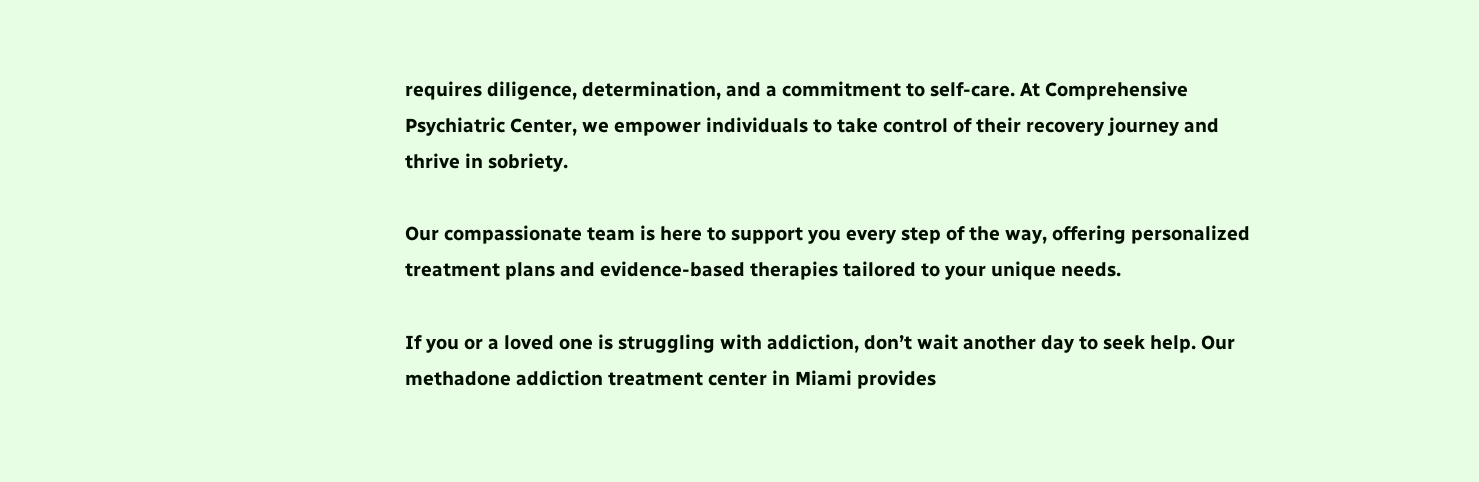requires diligence, determination, and a commitment to self-care. At Comprehensive Psychiatric Center, we empower individuals to take control of their recovery journey and thrive in sobriety.

Our compassionate team is here to support you every step of the way, offering personalized treatment plans and evidence-based therapies tailored to your unique needs.

If you or a loved one is struggling with addiction, don’t wait another day to seek help. Our methadone addiction treatment center in Miami provides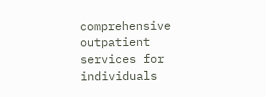comprehensive outpatient services for individuals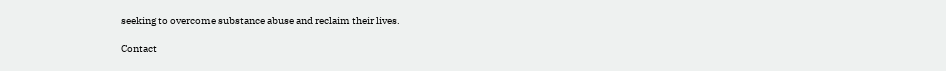seeking to overcome substance abuse and reclaim their lives.

Contact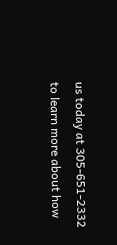us today at 305-651-2332 to learn more about how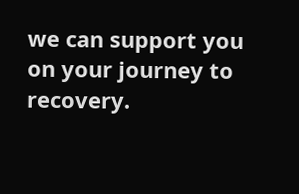we can support you on your journey to recovery.